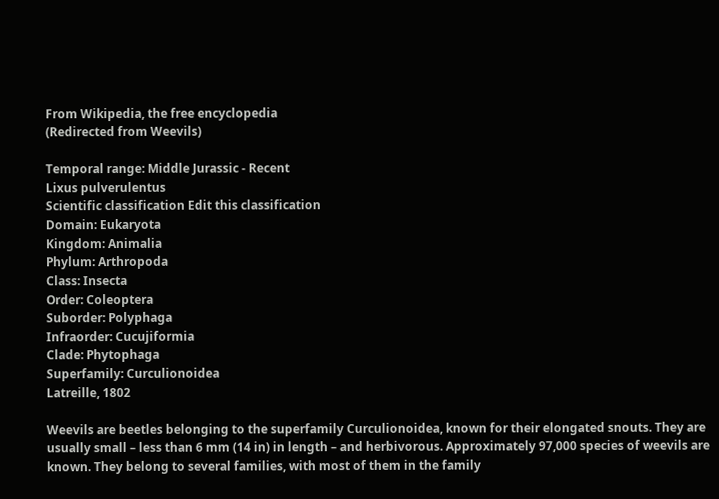From Wikipedia, the free encyclopedia
(Redirected from Weevils)

Temporal range: Middle Jurassic - Recent
Lixus pulverulentus
Scientific classification Edit this classification
Domain: Eukaryota
Kingdom: Animalia
Phylum: Arthropoda
Class: Insecta
Order: Coleoptera
Suborder: Polyphaga
Infraorder: Cucujiformia
Clade: Phytophaga
Superfamily: Curculionoidea
Latreille, 1802

Weevils are beetles belonging to the superfamily Curculionoidea, known for their elongated snouts. They are usually small – less than 6 mm (14 in) in length – and herbivorous. Approximately 97,000 species of weevils are known. They belong to several families, with most of them in the family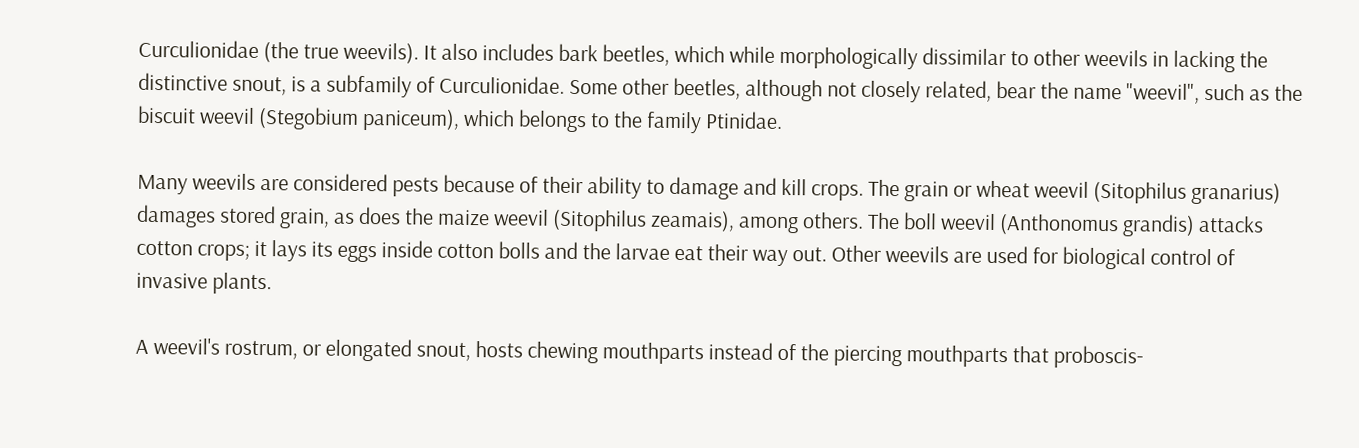Curculionidae (the true weevils). It also includes bark beetles, which while morphologically dissimilar to other weevils in lacking the distinctive snout, is a subfamily of Curculionidae. Some other beetles, although not closely related, bear the name "weevil", such as the biscuit weevil (Stegobium paniceum), which belongs to the family Ptinidae.

Many weevils are considered pests because of their ability to damage and kill crops. The grain or wheat weevil (Sitophilus granarius) damages stored grain, as does the maize weevil (Sitophilus zeamais), among others. The boll weevil (Anthonomus grandis) attacks cotton crops; it lays its eggs inside cotton bolls and the larvae eat their way out. Other weevils are used for biological control of invasive plants.

A weevil's rostrum, or elongated snout, hosts chewing mouthparts instead of the piercing mouthparts that proboscis-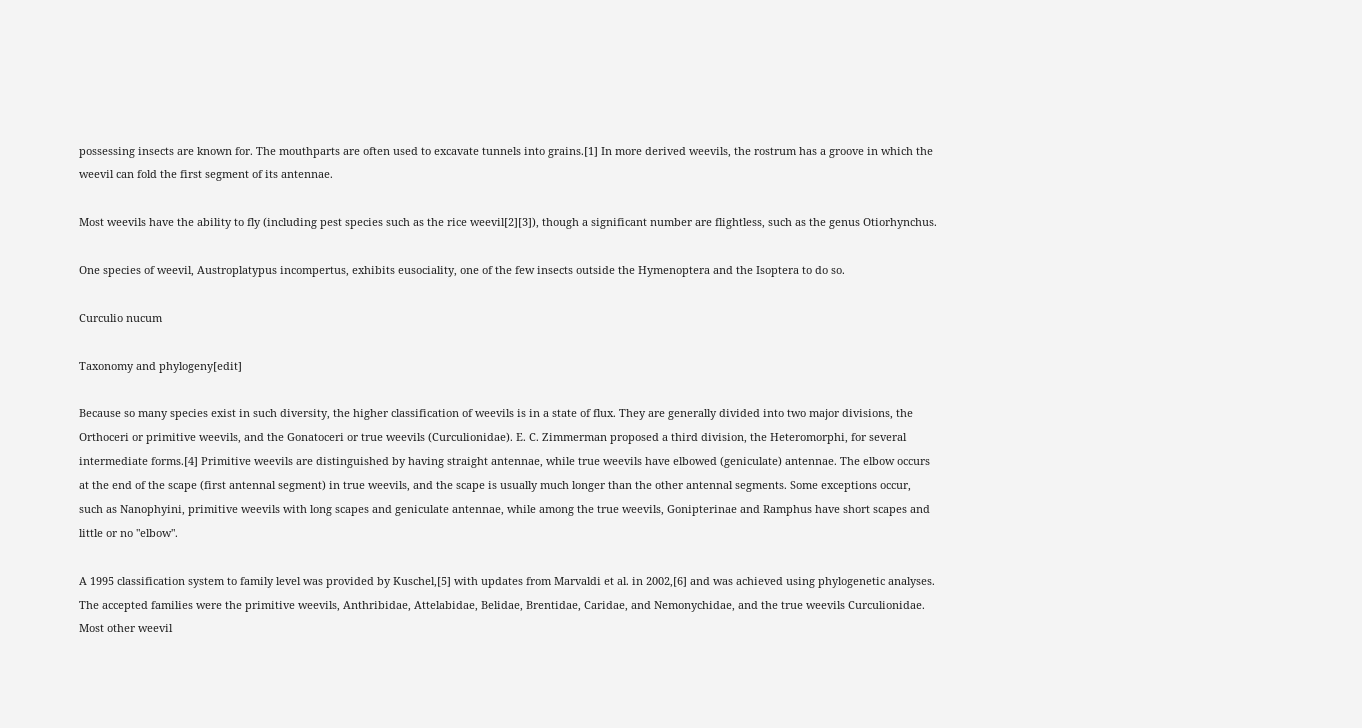possessing insects are known for. The mouthparts are often used to excavate tunnels into grains.[1] In more derived weevils, the rostrum has a groove in which the weevil can fold the first segment of its antennae.

Most weevils have the ability to fly (including pest species such as the rice weevil[2][3]), though a significant number are flightless, such as the genus Otiorhynchus.

One species of weevil, Austroplatypus incompertus, exhibits eusociality, one of the few insects outside the Hymenoptera and the Isoptera to do so.

Curculio nucum

Taxonomy and phylogeny[edit]

Because so many species exist in such diversity, the higher classification of weevils is in a state of flux. They are generally divided into two major divisions, the Orthoceri or primitive weevils, and the Gonatoceri or true weevils (Curculionidae). E. C. Zimmerman proposed a third division, the Heteromorphi, for several intermediate forms.[4] Primitive weevils are distinguished by having straight antennae, while true weevils have elbowed (geniculate) antennae. The elbow occurs at the end of the scape (first antennal segment) in true weevils, and the scape is usually much longer than the other antennal segments. Some exceptions occur, such as Nanophyini, primitive weevils with long scapes and geniculate antennae, while among the true weevils, Gonipterinae and Ramphus have short scapes and little or no "elbow".

A 1995 classification system to family level was provided by Kuschel,[5] with updates from Marvaldi et al. in 2002,[6] and was achieved using phylogenetic analyses. The accepted families were the primitive weevils, Anthribidae, Attelabidae, Belidae, Brentidae, Caridae, and Nemonychidae, and the true weevils Curculionidae. Most other weevil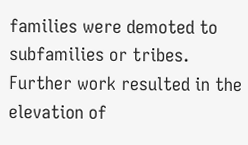families were demoted to subfamilies or tribes. Further work resulted in the elevation of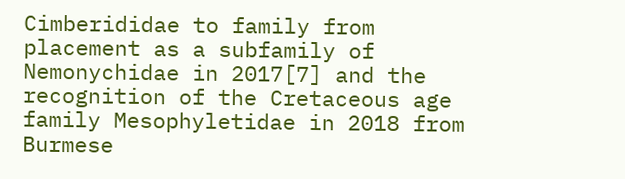Cimberididae to family from placement as a subfamily of Nemonychidae in 2017[7] and the recognition of the Cretaceous age family Mesophyletidae in 2018 from Burmese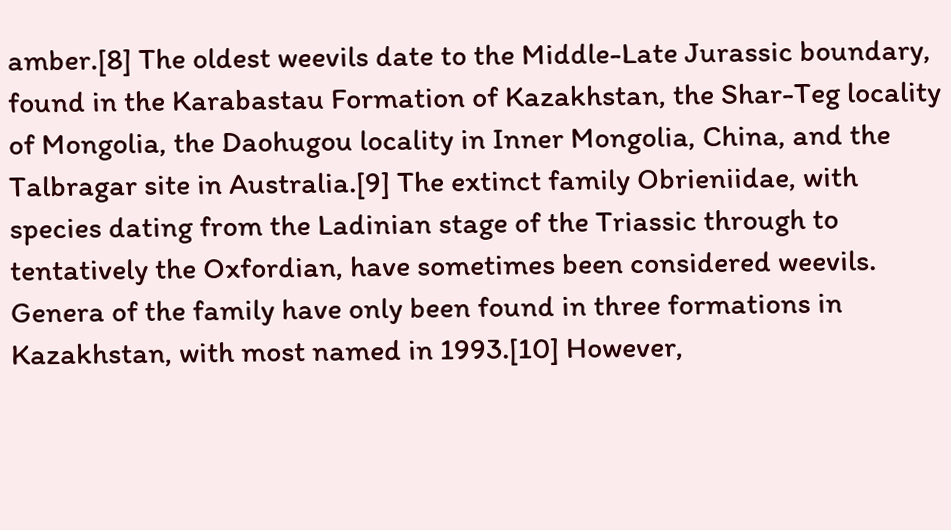amber.[8] The oldest weevils date to the Middle-Late Jurassic boundary, found in the Karabastau Formation of Kazakhstan, the Shar-Teg locality of Mongolia, the Daohugou locality in Inner Mongolia, China, and the Talbragar site in Australia.[9] The extinct family Obrieniidae, with species dating from the Ladinian stage of the Triassic through to tentatively the Oxfordian, have sometimes been considered weevils. Genera of the family have only been found in three formations in Kazakhstan, with most named in 1993.[10] However,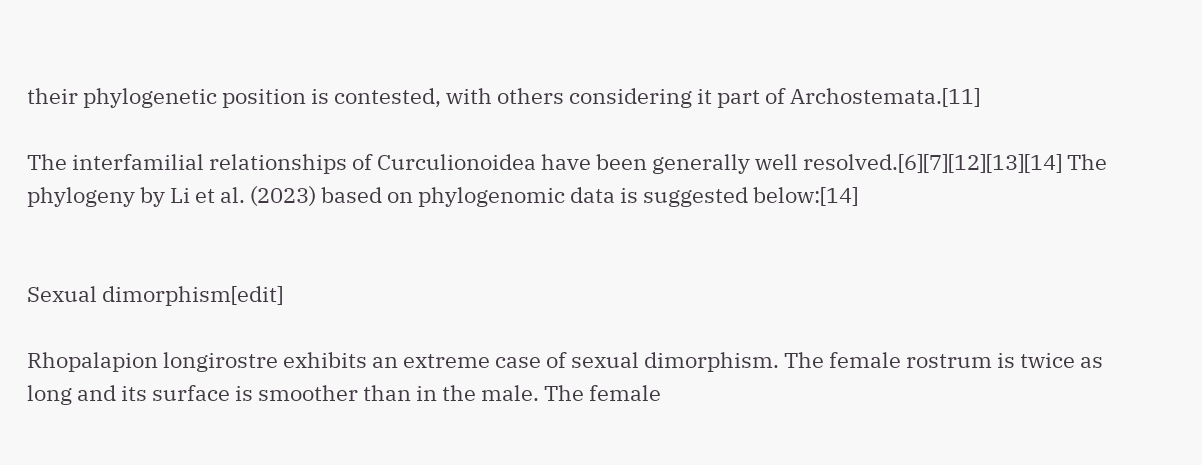their phylogenetic position is contested, with others considering it part of Archostemata.[11]

The interfamilial relationships of Curculionoidea have been generally well resolved.[6][7][12][13][14] The phylogeny by Li et al. (2023) based on phylogenomic data is suggested below:[14]


Sexual dimorphism[edit]

Rhopalapion longirostre exhibits an extreme case of sexual dimorphism. The female rostrum is twice as long and its surface is smoother than in the male. The female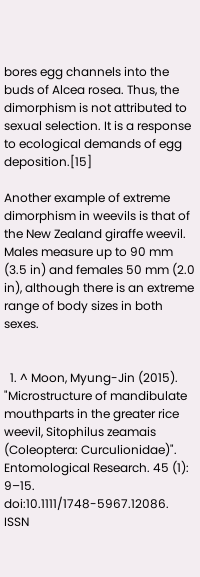bores egg channels into the buds of Alcea rosea. Thus, the dimorphism is not attributed to sexual selection. It is a response to ecological demands of egg deposition.[15]

Another example of extreme dimorphism in weevils is that of the New Zealand giraffe weevil. Males measure up to 90 mm (3.5 in) and females 50 mm (2.0 in), although there is an extreme range of body sizes in both sexes.


  1. ^ Moon, Myung-Jin (2015). "Microstructure of mandibulate mouthparts in the greater rice weevil, Sitophilus zeamais (Coleoptera: Curculionidae)". Entomological Research. 45 (1): 9–15. doi:10.1111/1748-5967.12086. ISSN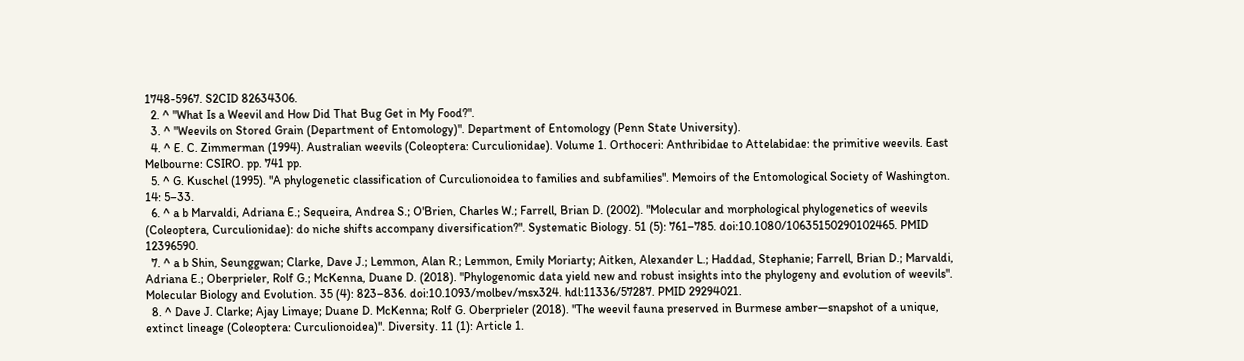1748-5967. S2CID 82634306.
  2. ^ "What Is a Weevil and How Did That Bug Get in My Food?".
  3. ^ "Weevils on Stored Grain (Department of Entomology)". Department of Entomology (Penn State University).
  4. ^ E. C. Zimmerman (1994). Australian weevils (Coleoptera: Curculionidae). Volume 1. Orthoceri: Anthribidae to Attelabidae: the primitive weevils. East Melbourne: CSIRO. pp. 741 pp.
  5. ^ G. Kuschel (1995). "A phylogenetic classification of Curculionoidea to families and subfamilies". Memoirs of the Entomological Society of Washington. 14: 5–33.
  6. ^ a b Marvaldi, Adriana E.; Sequeira, Andrea S.; O'Brien, Charles W.; Farrell, Brian D. (2002). "Molecular and morphological phylogenetics of weevils (Coleoptera, Curculionidae): do niche shifts accompany diversification?". Systematic Biology. 51 (5): 761–785. doi:10.1080/10635150290102465. PMID 12396590.
  7. ^ a b Shin, Seunggwan; Clarke, Dave J.; Lemmon, Alan R.; Lemmon, Emily Moriarty; Aitken, Alexander L.; Haddad, Stephanie; Farrell, Brian D.; Marvaldi, Adriana E.; Oberprieler, Rolf G.; McKenna, Duane D. (2018). "Phylogenomic data yield new and robust insights into the phylogeny and evolution of weevils". Molecular Biology and Evolution. 35 (4): 823–836. doi:10.1093/molbev/msx324. hdl:11336/57287. PMID 29294021.
  8. ^ Dave J. Clarke; Ajay Limaye; Duane D. McKenna; Rolf G. Oberprieler (2018). "The weevil fauna preserved in Burmese amber—snapshot of a unique, extinct lineage (Coleoptera: Curculionoidea)". Diversity. 11 (1): Article 1.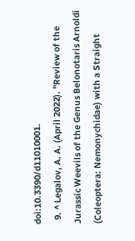doi:10.3390/d11010001.
  9. ^ Legalov, A. A. (April 2022). "Review of the Jurassic Weevils of the Genus Belonotaris Arnoldi (Coleoptera: Nemonychidae) with a Straight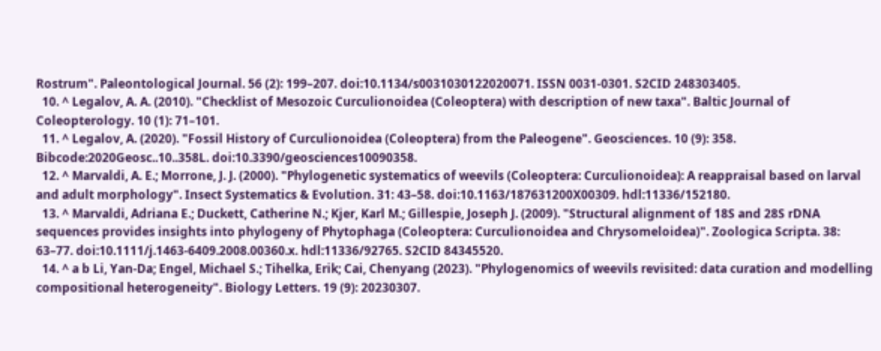Rostrum". Paleontological Journal. 56 (2): 199–207. doi:10.1134/s0031030122020071. ISSN 0031-0301. S2CID 248303405.
  10. ^ Legalov, A. A. (2010). "Checklist of Mesozoic Curculionoidea (Coleoptera) with description of new taxa". Baltic Journal of Coleopterology. 10 (1): 71–101.
  11. ^ Legalov, A. (2020). "Fossil History of Curculionoidea (Coleoptera) from the Paleogene". Geosciences. 10 (9): 358. Bibcode:2020Geosc..10..358L. doi:10.3390/geosciences10090358.
  12. ^ Marvaldi, A. E.; Morrone, J. J. (2000). "Phylogenetic systematics of weevils (Coleoptera: Curculionoidea): A reappraisal based on larval and adult morphology". Insect Systematics & Evolution. 31: 43–58. doi:10.1163/187631200X00309. hdl:11336/152180.
  13. ^ Marvaldi, Adriana E.; Duckett, Catherine N.; Kjer, Karl M.; Gillespie, Joseph J. (2009). "Structural alignment of 18S and 28S rDNA sequences provides insights into phylogeny of Phytophaga (Coleoptera: Curculionoidea and Chrysomeloidea)". Zoologica Scripta. 38: 63–77. doi:10.1111/j.1463-6409.2008.00360.x. hdl:11336/92765. S2CID 84345520.
  14. ^ a b Li, Yan-Da; Engel, Michael S.; Tihelka, Erik; Cai, Chenyang (2023). "Phylogenomics of weevils revisited: data curation and modelling compositional heterogeneity". Biology Letters. 19 (9): 20230307.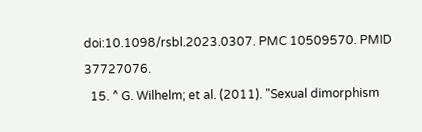doi:10.1098/rsbl.2023.0307. PMC 10509570. PMID 37727076.
  15. ^ G. Wilhelm; et al. (2011). "Sexual dimorphism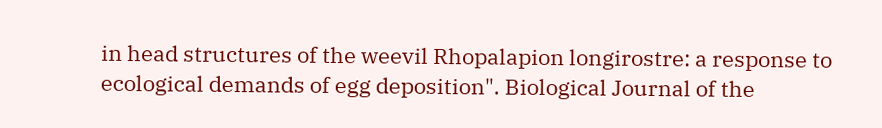in head structures of the weevil Rhopalapion longirostre: a response to ecological demands of egg deposition". Biological Journal of the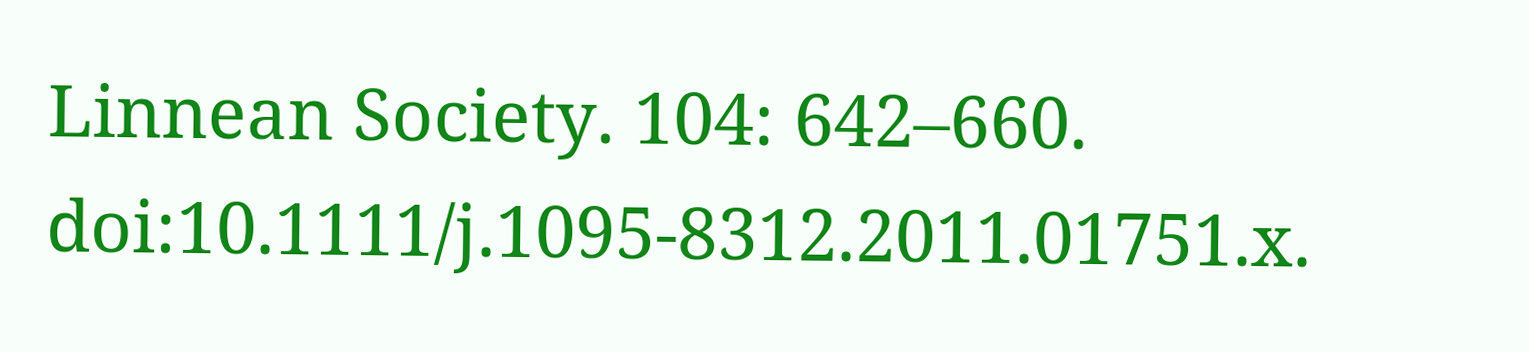Linnean Society. 104: 642–660. doi:10.1111/j.1095-8312.2011.01751.x.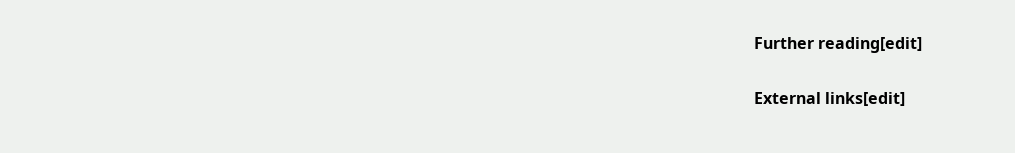Further reading[edit]

External links[edit]